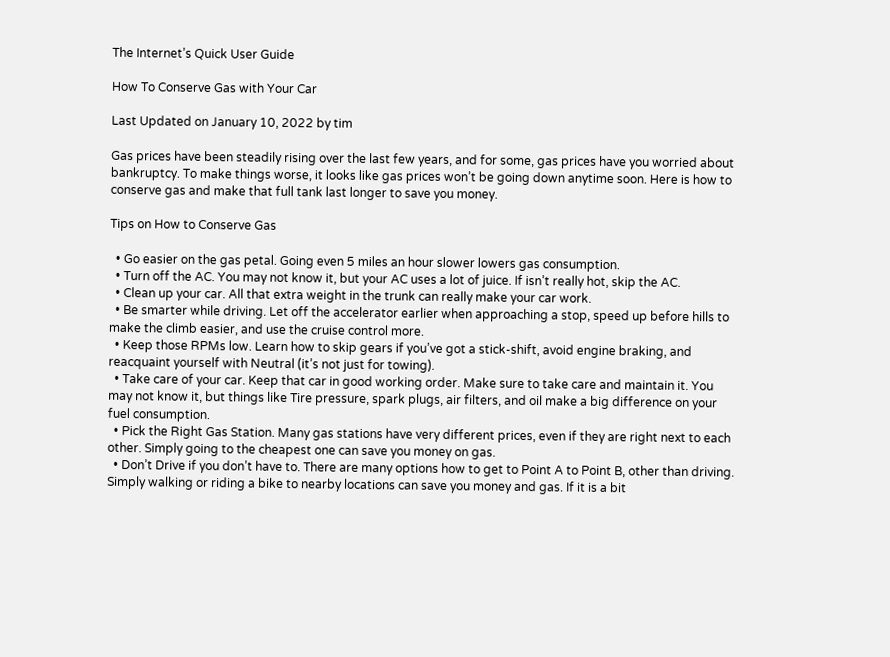The Internet’s Quick User Guide

How To Conserve Gas with Your Car

Last Updated on January 10, 2022 by tim

Gas prices have been steadily rising over the last few years, and for some, gas prices have you worried about bankruptcy. To make things worse, it looks like gas prices won’t be going down anytime soon. Here is how to conserve gas and make that full tank last longer to save you money.

Tips on How to Conserve Gas

  • Go easier on the gas petal. Going even 5 miles an hour slower lowers gas consumption.
  • Turn off the AC. You may not know it, but your AC uses a lot of juice. If isn’t really hot, skip the AC.
  • Clean up your car. All that extra weight in the trunk can really make your car work.
  • Be smarter while driving. Let off the accelerator earlier when approaching a stop, speed up before hills to make the climb easier, and use the cruise control more.
  • Keep those RPMs low. Learn how to skip gears if you’ve got a stick-shift, avoid engine braking, and reacquaint yourself with Neutral (it’s not just for towing).
  • Take care of your car. Keep that car in good working order. Make sure to take care and maintain it. You may not know it, but things like Tire pressure, spark plugs, air filters, and oil make a big difference on your fuel consumption.
  • Pick the Right Gas Station. Many gas stations have very different prices, even if they are right next to each other. Simply going to the cheapest one can save you money on gas.
  • Don’t Drive if you don’t have to. There are many options how to get to Point A to Point B, other than driving. Simply walking or riding a bike to nearby locations can save you money and gas. If it is a bit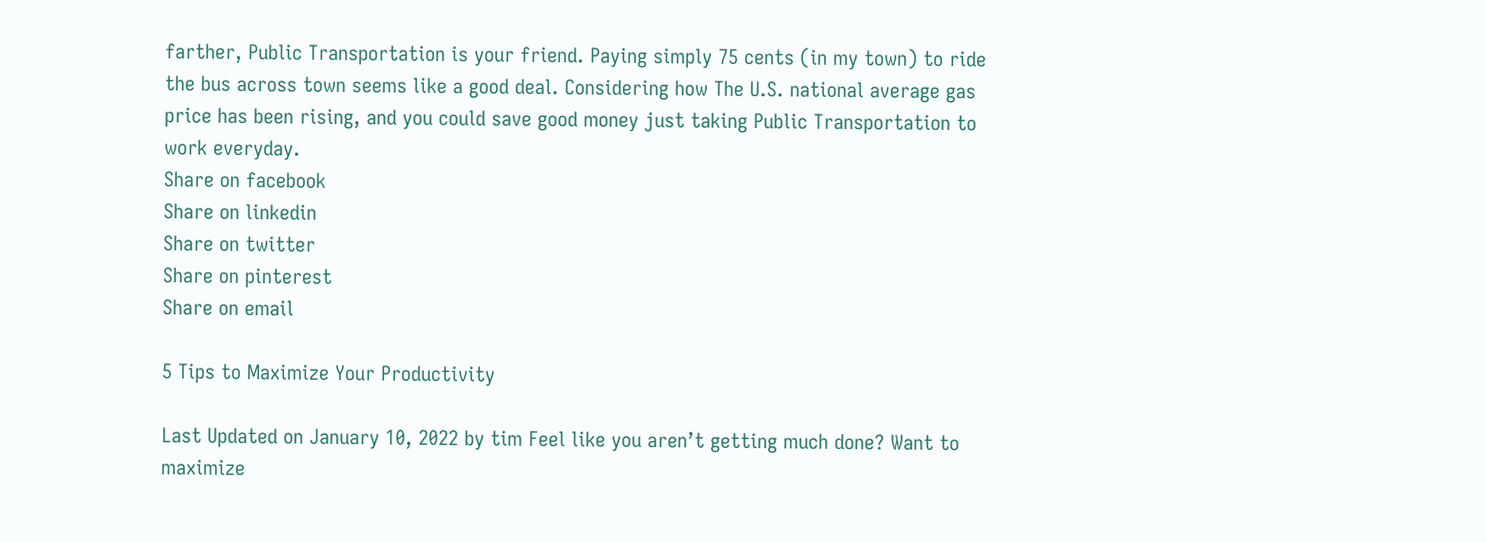farther, Public Transportation is your friend. Paying simply 75 cents (in my town) to ride the bus across town seems like a good deal. Considering how The U.S. national average gas price has been rising, and you could save good money just taking Public Transportation to work everyday.
Share on facebook
Share on linkedin
Share on twitter
Share on pinterest
Share on email

5 Tips to Maximize Your Productivity

Last Updated on January 10, 2022 by tim Feel like you aren’t getting much done? Want to maximize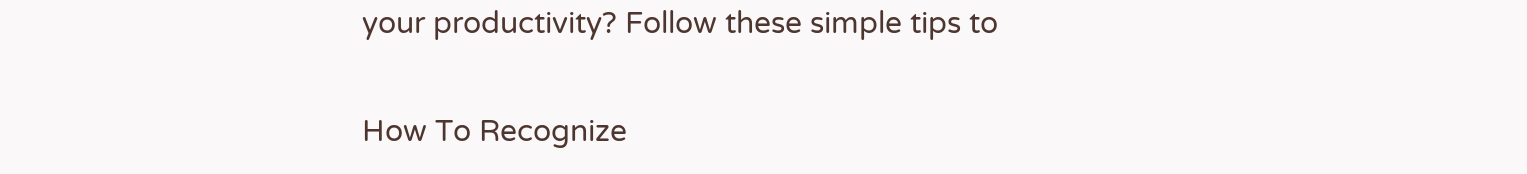your productivity? Follow these simple tips to

How To Recognize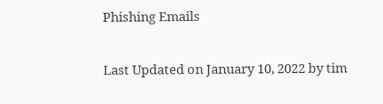Phishing Emails

Last Updated on January 10, 2022 by tim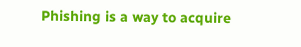Phishing is a way to acquire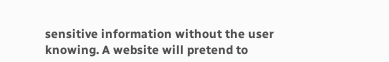sensitive information without the user knowing. A website will pretend to